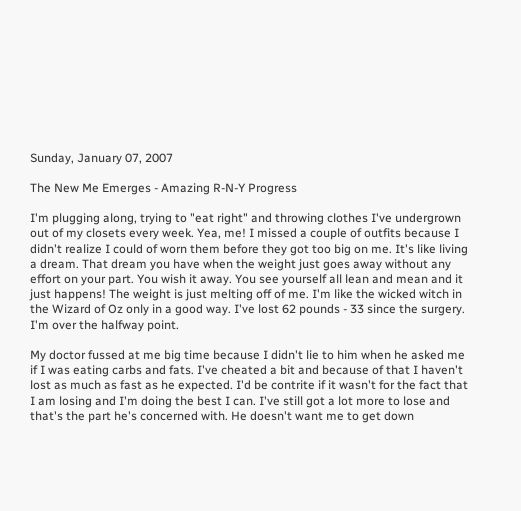Sunday, January 07, 2007

The New Me Emerges - Amazing R-N-Y Progress

I'm plugging along, trying to "eat right" and throwing clothes I've undergrown out of my closets every week. Yea, me! I missed a couple of outfits because I didn't realize I could of worn them before they got too big on me. It's like living a dream. That dream you have when the weight just goes away without any effort on your part. You wish it away. You see yourself all lean and mean and it just happens! The weight is just melting off of me. I'm like the wicked witch in the Wizard of Oz only in a good way. I've lost 62 pounds - 33 since the surgery. I'm over the halfway point.

My doctor fussed at me big time because I didn't lie to him when he asked me if I was eating carbs and fats. I've cheated a bit and because of that I haven't lost as much as fast as he expected. I'd be contrite if it wasn't for the fact that I am losing and I'm doing the best I can. I've still got a lot more to lose and that's the part he's concerned with. He doesn't want me to get down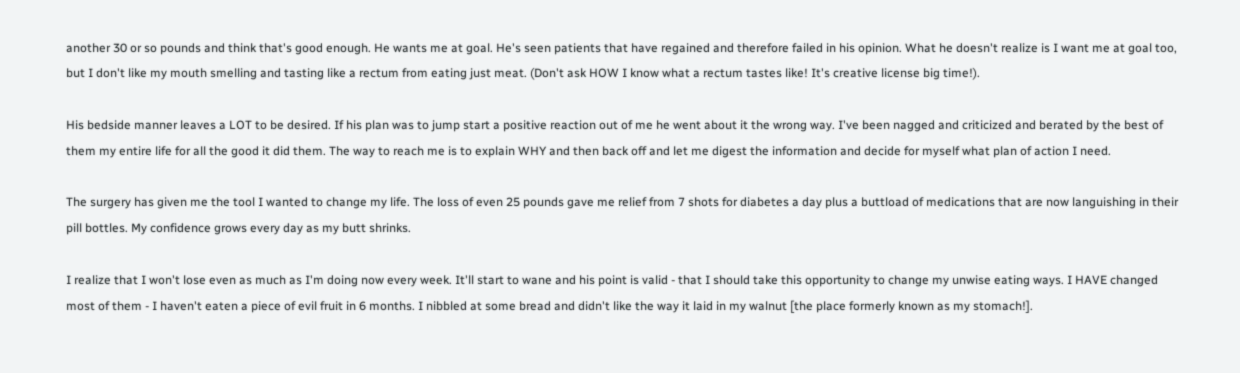another 30 or so pounds and think that's good enough. He wants me at goal. He's seen patients that have regained and therefore failed in his opinion. What he doesn't realize is I want me at goal too, but I don't like my mouth smelling and tasting like a rectum from eating just meat. (Don't ask HOW I know what a rectum tastes like! It's creative license big time!).

His bedside manner leaves a LOT to be desired. If his plan was to jump start a positive reaction out of me he went about it the wrong way. I've been nagged and criticized and berated by the best of them my entire life for all the good it did them. The way to reach me is to explain WHY and then back off and let me digest the information and decide for myself what plan of action I need.

The surgery has given me the tool I wanted to change my life. The loss of even 25 pounds gave me relief from 7 shots for diabetes a day plus a buttload of medications that are now languishing in their pill bottles. My confidence grows every day as my butt shrinks.

I realize that I won't lose even as much as I'm doing now every week. It'll start to wane and his point is valid - that I should take this opportunity to change my unwise eating ways. I HAVE changed most of them - I haven't eaten a piece of evil fruit in 6 months. I nibbled at some bread and didn't like the way it laid in my walnut [the place formerly known as my stomach!].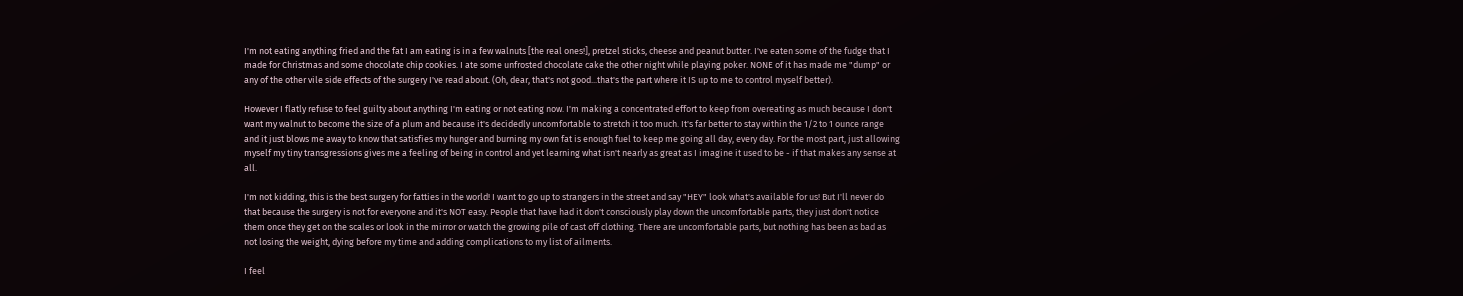I'm not eating anything fried and the fat I am eating is in a few walnuts [the real ones!], pretzel sticks, cheese and peanut butter. I've eaten some of the fudge that I made for Christmas and some chocolate chip cookies. I ate some unfrosted chocolate cake the other night while playing poker. NONE of it has made me "dump" or any of the other vile side effects of the surgery I've read about. (Oh, dear, that's not good...that's the part where it IS up to me to control myself better).

However I flatly refuse to feel guilty about anything I'm eating or not eating now. I'm making a concentrated effort to keep from overeating as much because I don't want my walnut to become the size of a plum and because it's decidedly uncomfortable to stretch it too much. It's far better to stay within the 1/2 to 1 ounce range and it just blows me away to know that satisfies my hunger and burning my own fat is enough fuel to keep me going all day, every day. For the most part, just allowing myself my tiny transgressions gives me a feeling of being in control and yet learning what isn't nearly as great as I imagine it used to be - if that makes any sense at all.

I'm not kidding, this is the best surgery for fatties in the world! I want to go up to strangers in the street and say "HEY" look what's available for us! But I'll never do that because the surgery is not for everyone and it's NOT easy. People that have had it don't consciously play down the uncomfortable parts, they just don't notice them once they get on the scales or look in the mirror or watch the growing pile of cast off clothing. There are uncomfortable parts, but nothing has been as bad as not losing the weight, dying before my time and adding complications to my list of ailments.

I feel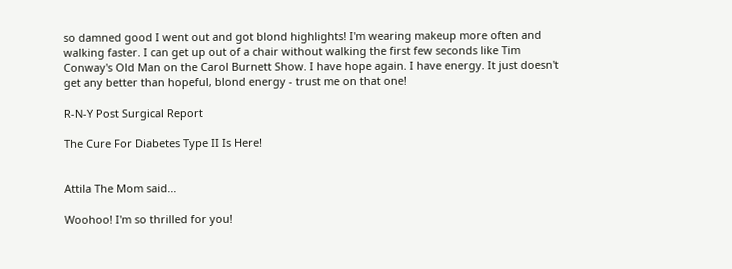so damned good I went out and got blond highlights! I'm wearing makeup more often and walking faster. I can get up out of a chair without walking the first few seconds like Tim Conway's Old Man on the Carol Burnett Show. I have hope again. I have energy. It just doesn't get any better than hopeful, blond energy - trust me on that one!

R-N-Y Post Surgical Report

The Cure For Diabetes Type II Is Here!


Attila The Mom said...

Woohoo! I'm so thrilled for you!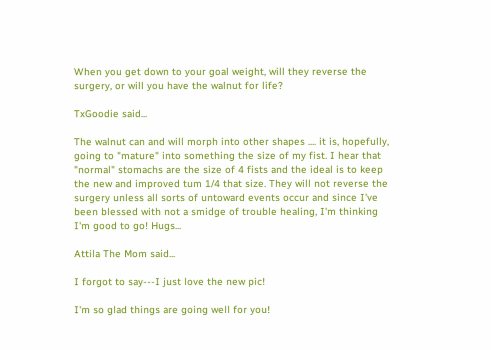When you get down to your goal weight, will they reverse the surgery, or will you have the walnut for life?

TxGoodie said...

The walnut can and will morph into other shapes .... it is, hopefully, going to "mature" into something the size of my fist. I hear that "normal" stomachs are the size of 4 fists and the ideal is to keep the new and improved tum 1/4 that size. They will not reverse the surgery unless all sorts of untoward events occur and since I've been blessed with not a smidge of trouble healing, I'm thinking I'm good to go! Hugs...

Attila The Mom said...

I forgot to say---I just love the new pic!

I'm so glad things are going well for you!